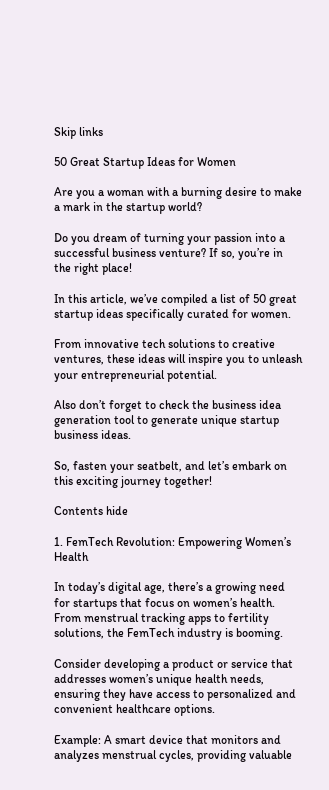Skip links

50 Great Startup Ideas for Women

Are you a woman with a burning desire to make a mark in the startup world?

Do you dream of turning your passion into a successful business venture? If so, you’re in the right place!

In this article, we’ve compiled a list of 50 great startup ideas specifically curated for women.

From innovative tech solutions to creative ventures, these ideas will inspire you to unleash your entrepreneurial potential.

Also don’t forget to check the business idea generation tool to generate unique startup business ideas.

So, fasten your seatbelt, and let’s embark on this exciting journey together!

Contents hide

1. FemTech Revolution: Empowering Women’s Health

In today’s digital age, there’s a growing need for startups that focus on women’s health. From menstrual tracking apps to fertility solutions, the FemTech industry is booming.

Consider developing a product or service that addresses women’s unique health needs, ensuring they have access to personalized and convenient healthcare options.

Example: A smart device that monitors and analyzes menstrual cycles, providing valuable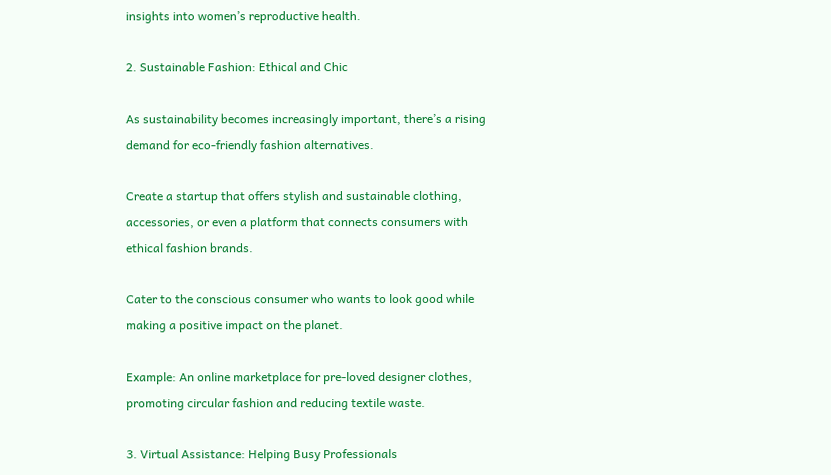insights into women’s reproductive health.

2. Sustainable Fashion: Ethical and Chic

As sustainability becomes increasingly important, there’s a rising demand for eco-friendly fashion alternatives.

Create a startup that offers stylish and sustainable clothing, accessories, or even a platform that connects consumers with ethical fashion brands.

Cater to the conscious consumer who wants to look good while making a positive impact on the planet.

Example: An online marketplace for pre-loved designer clothes, promoting circular fashion and reducing textile waste.

3. Virtual Assistance: Helping Busy Professionals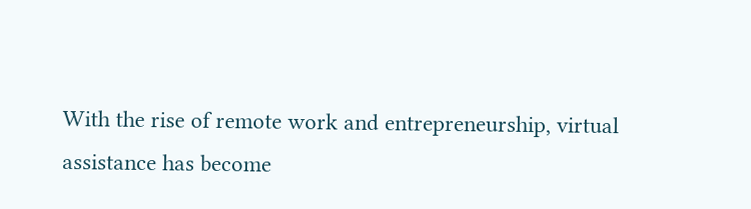With the rise of remote work and entrepreneurship, virtual assistance has become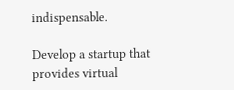indispensable.

Develop a startup that provides virtual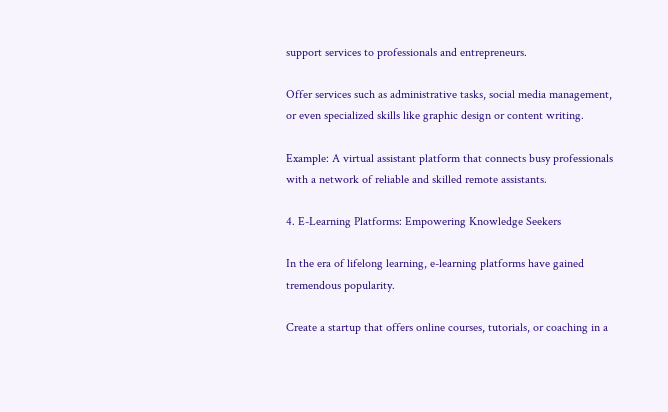support services to professionals and entrepreneurs.

Offer services such as administrative tasks, social media management, or even specialized skills like graphic design or content writing.

Example: A virtual assistant platform that connects busy professionals with a network of reliable and skilled remote assistants.

4. E-Learning Platforms: Empowering Knowledge Seekers

In the era of lifelong learning, e-learning platforms have gained tremendous popularity.

Create a startup that offers online courses, tutorials, or coaching in a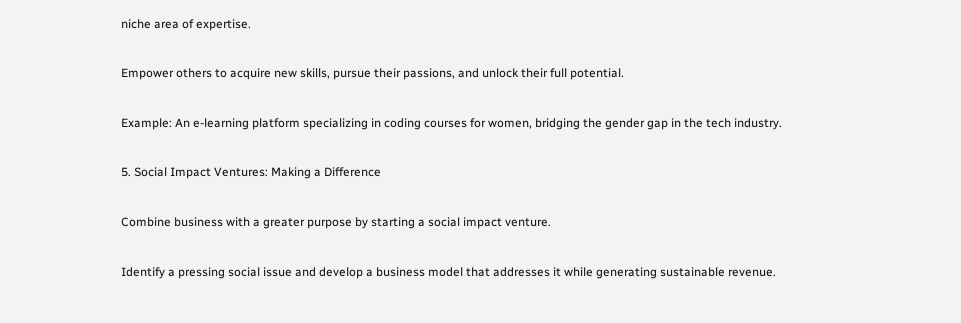niche area of expertise.

Empower others to acquire new skills, pursue their passions, and unlock their full potential.

Example: An e-learning platform specializing in coding courses for women, bridging the gender gap in the tech industry.

5. Social Impact Ventures: Making a Difference

Combine business with a greater purpose by starting a social impact venture.

Identify a pressing social issue and develop a business model that addresses it while generating sustainable revenue.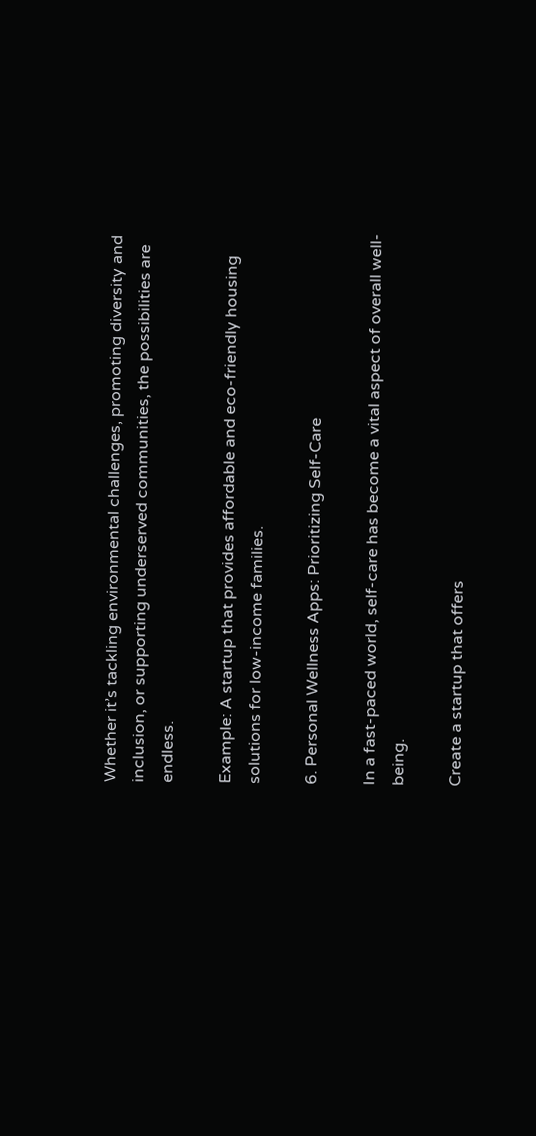Whether it’s tackling environmental challenges, promoting diversity and inclusion, or supporting underserved communities, the possibilities are endless.

Example: A startup that provides affordable and eco-friendly housing solutions for low-income families.

6. Personal Wellness Apps: Prioritizing Self-Care

In a fast-paced world, self-care has become a vital aspect of overall well-being.

Create a startup that offers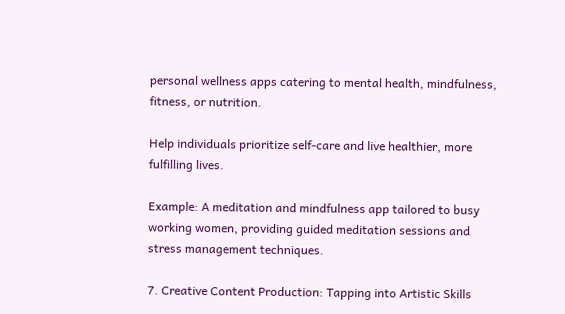personal wellness apps catering to mental health, mindfulness, fitness, or nutrition.

Help individuals prioritize self-care and live healthier, more fulfilling lives.

Example: A meditation and mindfulness app tailored to busy working women, providing guided meditation sessions and stress management techniques.

7. Creative Content Production: Tapping into Artistic Skills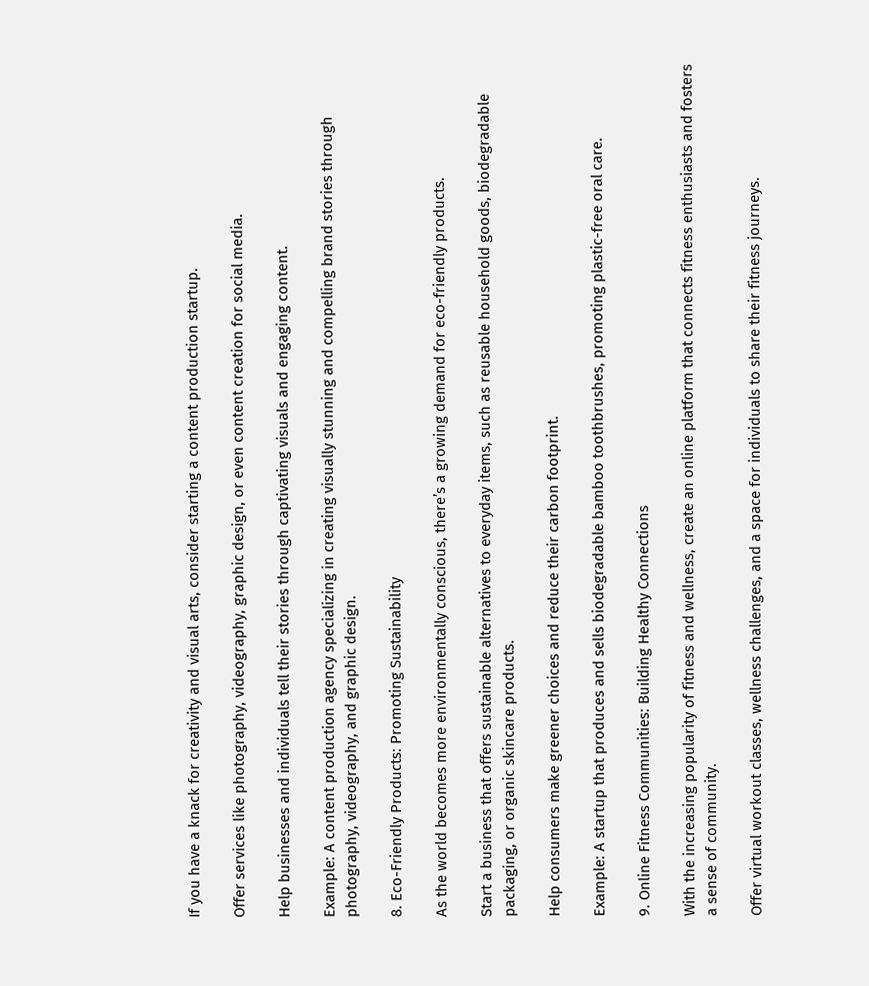If you have a knack for creativity and visual arts, consider starting a content production startup.

Offer services like photography, videography, graphic design, or even content creation for social media.

Help businesses and individuals tell their stories through captivating visuals and engaging content.

Example: A content production agency specializing in creating visually stunning and compelling brand stories through photography, videography, and graphic design.

8. Eco-Friendly Products: Promoting Sustainability

As the world becomes more environmentally conscious, there’s a growing demand for eco-friendly products.

Start a business that offers sustainable alternatives to everyday items, such as reusable household goods, biodegradable packaging, or organic skincare products.

Help consumers make greener choices and reduce their carbon footprint.

Example: A startup that produces and sells biodegradable bamboo toothbrushes, promoting plastic-free oral care.

9. Online Fitness Communities: Building Healthy Connections

With the increasing popularity of fitness and wellness, create an online platform that connects fitness enthusiasts and fosters a sense of community.

Offer virtual workout classes, wellness challenges, and a space for individuals to share their fitness journeys.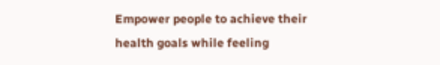Empower people to achieve their health goals while feeling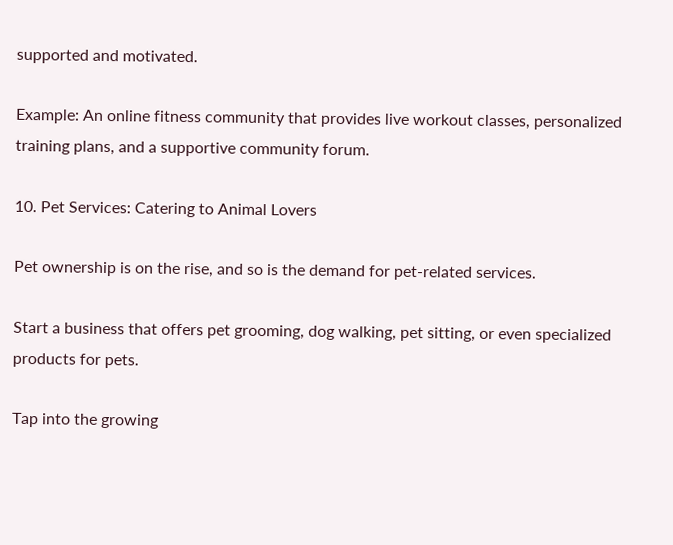supported and motivated.

Example: An online fitness community that provides live workout classes, personalized training plans, and a supportive community forum.

10. Pet Services: Catering to Animal Lovers

Pet ownership is on the rise, and so is the demand for pet-related services.

Start a business that offers pet grooming, dog walking, pet sitting, or even specialized products for pets.

Tap into the growing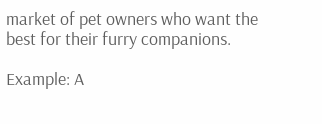market of pet owners who want the best for their furry companions.

Example: A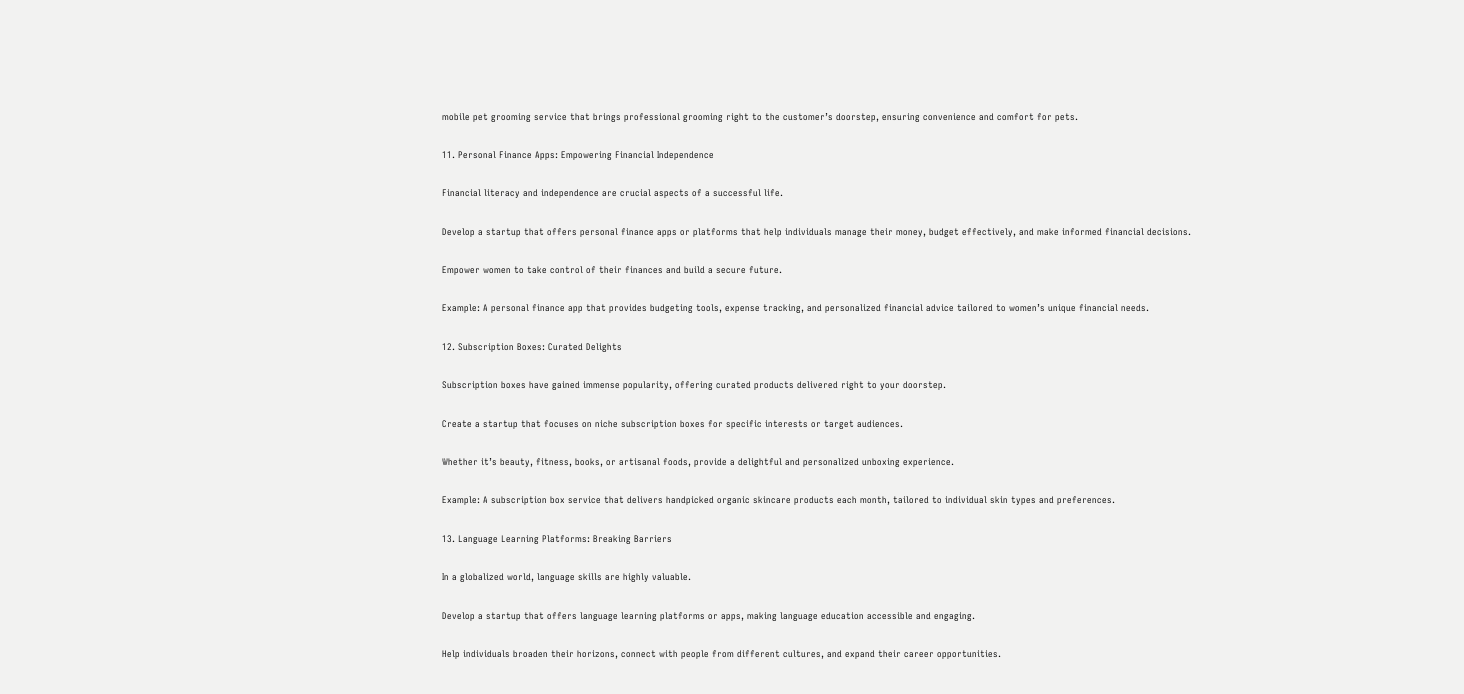mobile pet grooming service that brings professional grooming right to the customer’s doorstep, ensuring convenience and comfort for pets.

11. Personal Finance Apps: Empowering Financial Independence

Financial literacy and independence are crucial aspects of a successful life.

Develop a startup that offers personal finance apps or platforms that help individuals manage their money, budget effectively, and make informed financial decisions.

Empower women to take control of their finances and build a secure future.

Example: A personal finance app that provides budgeting tools, expense tracking, and personalized financial advice tailored to women’s unique financial needs.

12. Subscription Boxes: Curated Delights

Subscription boxes have gained immense popularity, offering curated products delivered right to your doorstep.

Create a startup that focuses on niche subscription boxes for specific interests or target audiences.

Whether it’s beauty, fitness, books, or artisanal foods, provide a delightful and personalized unboxing experience.

Example: A subscription box service that delivers handpicked organic skincare products each month, tailored to individual skin types and preferences.

13. Language Learning Platforms: Breaking Barriers

In a globalized world, language skills are highly valuable.

Develop a startup that offers language learning platforms or apps, making language education accessible and engaging.

Help individuals broaden their horizons, connect with people from different cultures, and expand their career opportunities.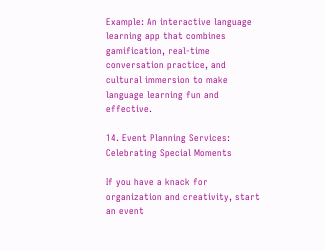Example: An interactive language learning app that combines gamification, real-time conversation practice, and cultural immersion to make language learning fun and effective.

14. Event Planning Services: Celebrating Special Moments

If you have a knack for organization and creativity, start an event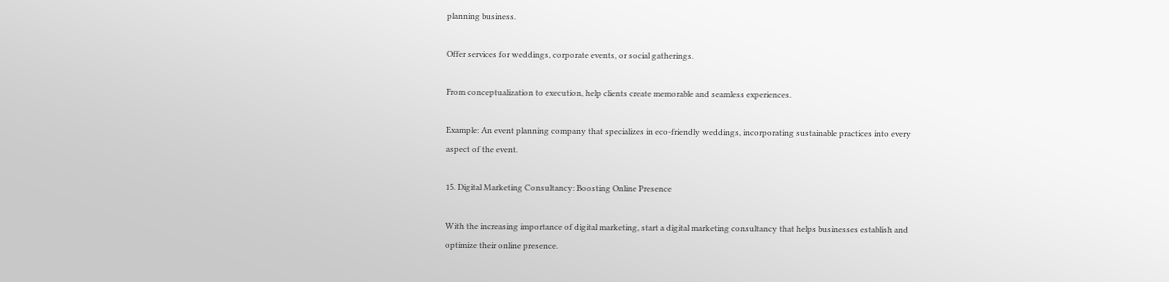planning business.

Offer services for weddings, corporate events, or social gatherings.

From conceptualization to execution, help clients create memorable and seamless experiences.

Example: An event planning company that specializes in eco-friendly weddings, incorporating sustainable practices into every aspect of the event.

15. Digital Marketing Consultancy: Boosting Online Presence

With the increasing importance of digital marketing, start a digital marketing consultancy that helps businesses establish and optimize their online presence.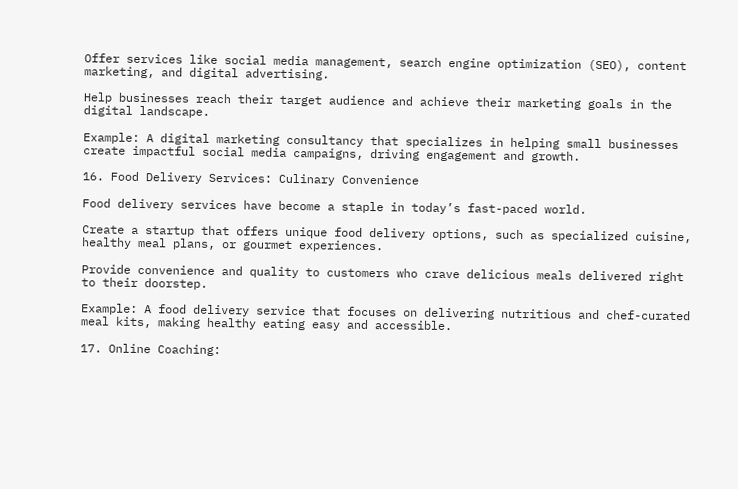Offer services like social media management, search engine optimization (SEO), content marketing, and digital advertising.

Help businesses reach their target audience and achieve their marketing goals in the digital landscape.

Example: A digital marketing consultancy that specializes in helping small businesses create impactful social media campaigns, driving engagement and growth.

16. Food Delivery Services: Culinary Convenience

Food delivery services have become a staple in today’s fast-paced world.

Create a startup that offers unique food delivery options, such as specialized cuisine, healthy meal plans, or gourmet experiences.

Provide convenience and quality to customers who crave delicious meals delivered right to their doorstep.

Example: A food delivery service that focuses on delivering nutritious and chef-curated meal kits, making healthy eating easy and accessible.

17. Online Coaching: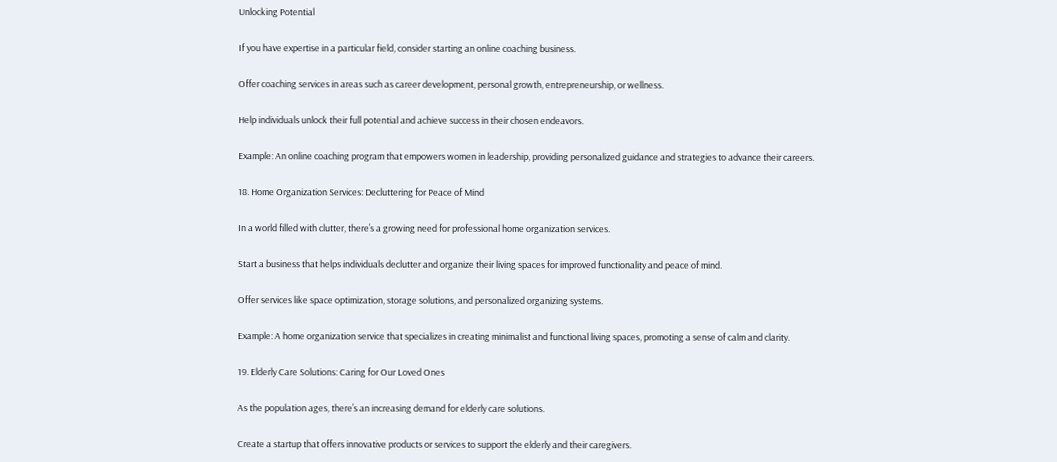Unlocking Potential

If you have expertise in a particular field, consider starting an online coaching business.

Offer coaching services in areas such as career development, personal growth, entrepreneurship, or wellness.

Help individuals unlock their full potential and achieve success in their chosen endeavors.

Example: An online coaching program that empowers women in leadership, providing personalized guidance and strategies to advance their careers.

18. Home Organization Services: Decluttering for Peace of Mind

In a world filled with clutter, there’s a growing need for professional home organization services.

Start a business that helps individuals declutter and organize their living spaces for improved functionality and peace of mind.

Offer services like space optimization, storage solutions, and personalized organizing systems.

Example: A home organization service that specializes in creating minimalist and functional living spaces, promoting a sense of calm and clarity.

19. Elderly Care Solutions: Caring for Our Loved Ones

As the population ages, there’s an increasing demand for elderly care solutions.

Create a startup that offers innovative products or services to support the elderly and their caregivers.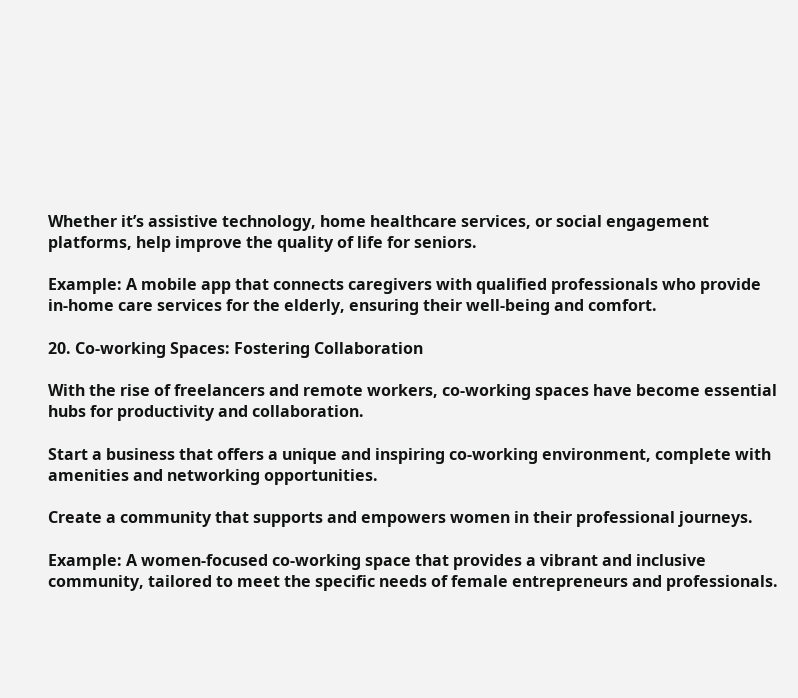Whether it’s assistive technology, home healthcare services, or social engagement platforms, help improve the quality of life for seniors.

Example: A mobile app that connects caregivers with qualified professionals who provide in-home care services for the elderly, ensuring their well-being and comfort.

20. Co-working Spaces: Fostering Collaboration

With the rise of freelancers and remote workers, co-working spaces have become essential hubs for productivity and collaboration.

Start a business that offers a unique and inspiring co-working environment, complete with amenities and networking opportunities.

Create a community that supports and empowers women in their professional journeys.

Example: A women-focused co-working space that provides a vibrant and inclusive community, tailored to meet the specific needs of female entrepreneurs and professionals.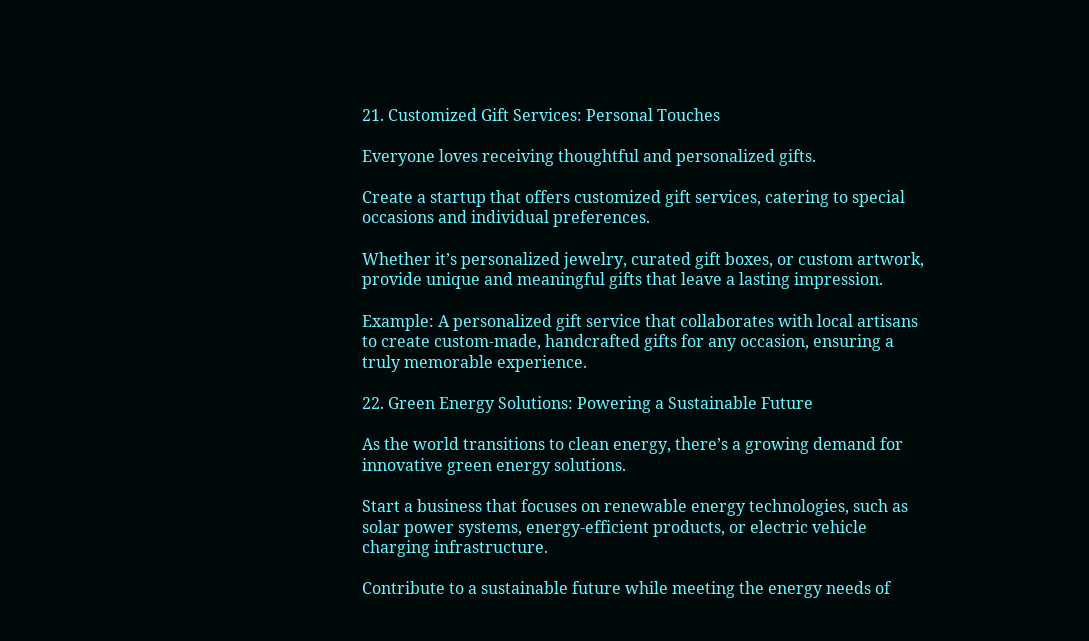21. Customized Gift Services: Personal Touches

Everyone loves receiving thoughtful and personalized gifts.

Create a startup that offers customized gift services, catering to special occasions and individual preferences.

Whether it’s personalized jewelry, curated gift boxes, or custom artwork, provide unique and meaningful gifts that leave a lasting impression.

Example: A personalized gift service that collaborates with local artisans to create custom-made, handcrafted gifts for any occasion, ensuring a truly memorable experience.

22. Green Energy Solutions: Powering a Sustainable Future

As the world transitions to clean energy, there’s a growing demand for innovative green energy solutions.

Start a business that focuses on renewable energy technologies, such as solar power systems, energy-efficient products, or electric vehicle charging infrastructure.

Contribute to a sustainable future while meeting the energy needs of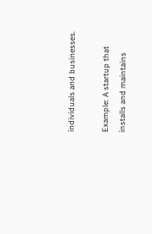individuals and businesses.

Example: A startup that installs and maintains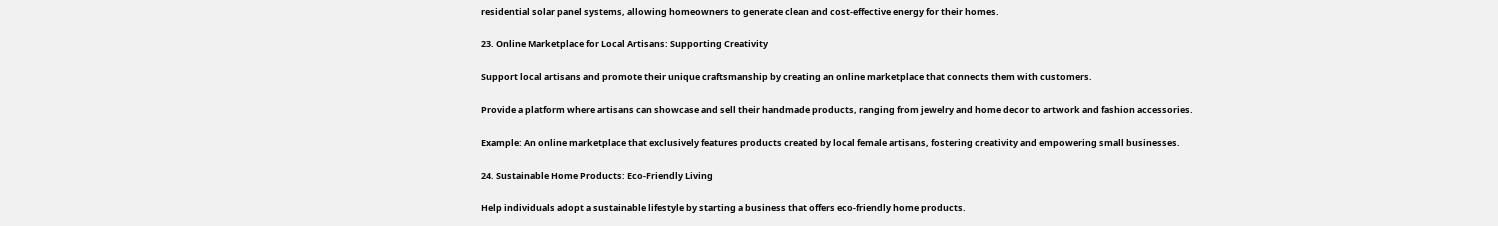residential solar panel systems, allowing homeowners to generate clean and cost-effective energy for their homes.

23. Online Marketplace for Local Artisans: Supporting Creativity

Support local artisans and promote their unique craftsmanship by creating an online marketplace that connects them with customers.

Provide a platform where artisans can showcase and sell their handmade products, ranging from jewelry and home decor to artwork and fashion accessories.

Example: An online marketplace that exclusively features products created by local female artisans, fostering creativity and empowering small businesses.

24. Sustainable Home Products: Eco-Friendly Living

Help individuals adopt a sustainable lifestyle by starting a business that offers eco-friendly home products.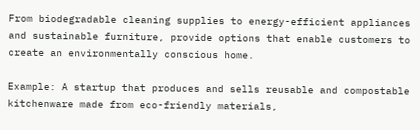From biodegradable cleaning supplies to energy-efficient appliances and sustainable furniture, provide options that enable customers to create an environmentally conscious home.

Example: A startup that produces and sells reusable and compostable kitchenware made from eco-friendly materials,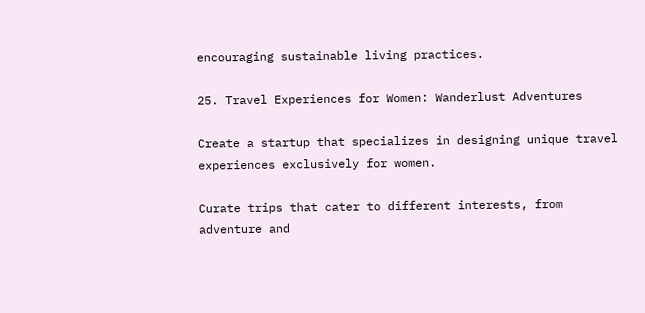encouraging sustainable living practices.

25. Travel Experiences for Women: Wanderlust Adventures

Create a startup that specializes in designing unique travel experiences exclusively for women.

Curate trips that cater to different interests, from adventure and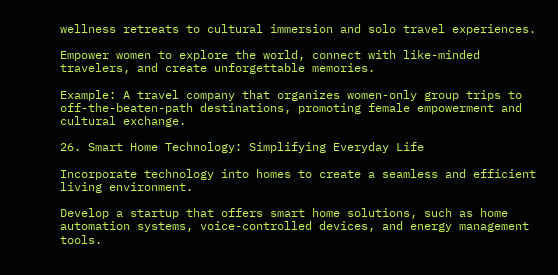wellness retreats to cultural immersion and solo travel experiences.

Empower women to explore the world, connect with like-minded travelers, and create unforgettable memories.

Example: A travel company that organizes women-only group trips to off-the-beaten-path destinations, promoting female empowerment and cultural exchange.

26. Smart Home Technology: Simplifying Everyday Life

Incorporate technology into homes to create a seamless and efficient living environment.

Develop a startup that offers smart home solutions, such as home automation systems, voice-controlled devices, and energy management tools.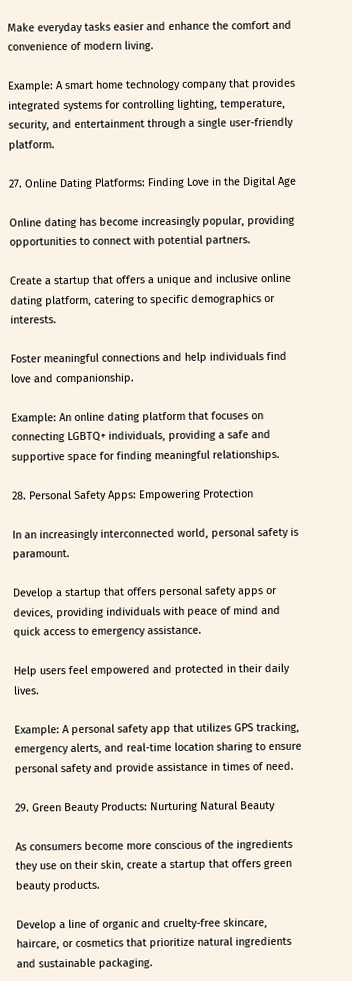Make everyday tasks easier and enhance the comfort and convenience of modern living.

Example: A smart home technology company that provides integrated systems for controlling lighting, temperature, security, and entertainment through a single user-friendly platform.

27. Online Dating Platforms: Finding Love in the Digital Age

Online dating has become increasingly popular, providing opportunities to connect with potential partners.

Create a startup that offers a unique and inclusive online dating platform, catering to specific demographics or interests.

Foster meaningful connections and help individuals find love and companionship.

Example: An online dating platform that focuses on connecting LGBTQ+ individuals, providing a safe and supportive space for finding meaningful relationships.

28. Personal Safety Apps: Empowering Protection

In an increasingly interconnected world, personal safety is paramount.

Develop a startup that offers personal safety apps or devices, providing individuals with peace of mind and quick access to emergency assistance.

Help users feel empowered and protected in their daily lives.

Example: A personal safety app that utilizes GPS tracking, emergency alerts, and real-time location sharing to ensure personal safety and provide assistance in times of need.

29. Green Beauty Products: Nurturing Natural Beauty

As consumers become more conscious of the ingredients they use on their skin, create a startup that offers green beauty products.

Develop a line of organic and cruelty-free skincare, haircare, or cosmetics that prioritize natural ingredients and sustainable packaging.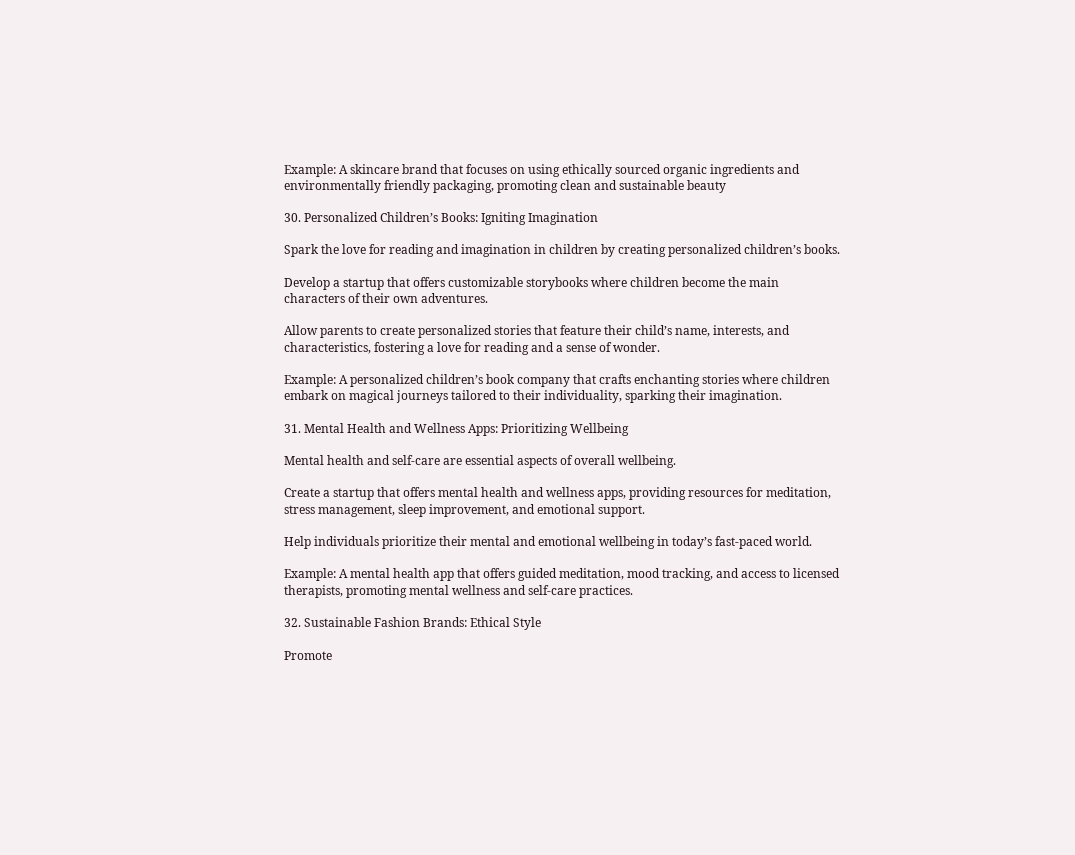Example: A skincare brand that focuses on using ethically sourced organic ingredients and environmentally friendly packaging, promoting clean and sustainable beauty

30. Personalized Children’s Books: Igniting Imagination

Spark the love for reading and imagination in children by creating personalized children’s books.

Develop a startup that offers customizable storybooks where children become the main characters of their own adventures.

Allow parents to create personalized stories that feature their child’s name, interests, and characteristics, fostering a love for reading and a sense of wonder.

Example: A personalized children’s book company that crafts enchanting stories where children embark on magical journeys tailored to their individuality, sparking their imagination.

31. Mental Health and Wellness Apps: Prioritizing Wellbeing

Mental health and self-care are essential aspects of overall wellbeing.

Create a startup that offers mental health and wellness apps, providing resources for meditation, stress management, sleep improvement, and emotional support.

Help individuals prioritize their mental and emotional wellbeing in today’s fast-paced world.

Example: A mental health app that offers guided meditation, mood tracking, and access to licensed therapists, promoting mental wellness and self-care practices.

32. Sustainable Fashion Brands: Ethical Style

Promote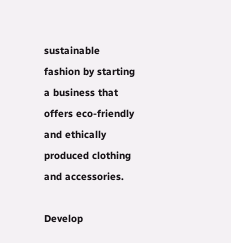sustainable fashion by starting a business that offers eco-friendly and ethically produced clothing and accessories.

Develop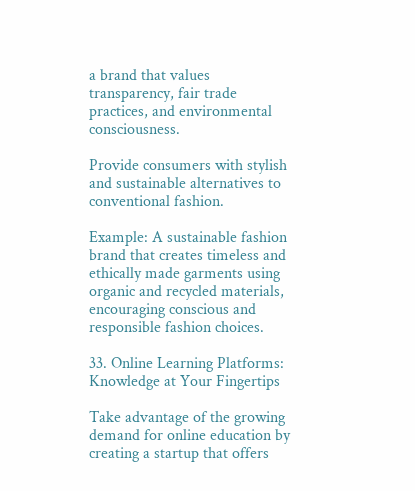a brand that values transparency, fair trade practices, and environmental consciousness.

Provide consumers with stylish and sustainable alternatives to conventional fashion.

Example: A sustainable fashion brand that creates timeless and ethically made garments using organic and recycled materials, encouraging conscious and responsible fashion choices.

33. Online Learning Platforms: Knowledge at Your Fingertips

Take advantage of the growing demand for online education by creating a startup that offers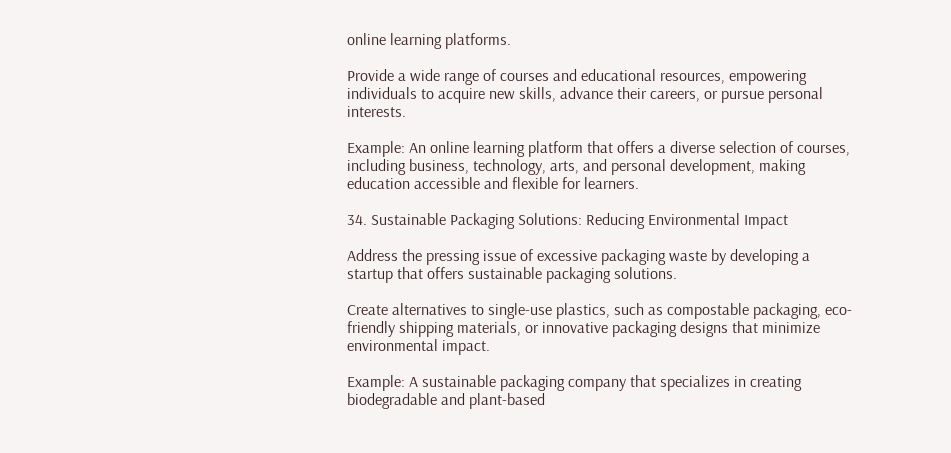online learning platforms.

Provide a wide range of courses and educational resources, empowering individuals to acquire new skills, advance their careers, or pursue personal interests.

Example: An online learning platform that offers a diverse selection of courses, including business, technology, arts, and personal development, making education accessible and flexible for learners.

34. Sustainable Packaging Solutions: Reducing Environmental Impact

Address the pressing issue of excessive packaging waste by developing a startup that offers sustainable packaging solutions.

Create alternatives to single-use plastics, such as compostable packaging, eco-friendly shipping materials, or innovative packaging designs that minimize environmental impact.

Example: A sustainable packaging company that specializes in creating biodegradable and plant-based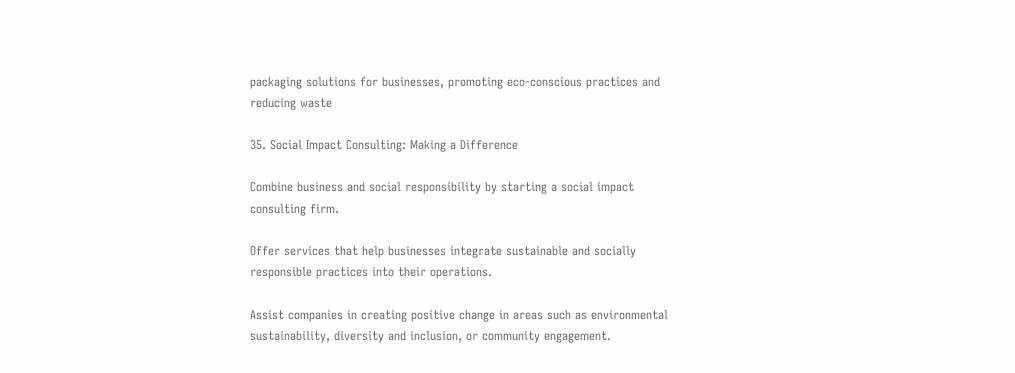packaging solutions for businesses, promoting eco-conscious practices and reducing waste

35. Social Impact Consulting: Making a Difference

Combine business and social responsibility by starting a social impact consulting firm.

Offer services that help businesses integrate sustainable and socially responsible practices into their operations.

Assist companies in creating positive change in areas such as environmental sustainability, diversity and inclusion, or community engagement.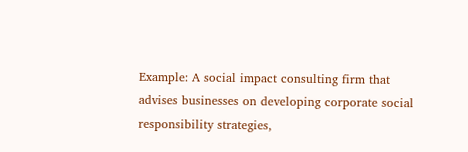Example: A social impact consulting firm that advises businesses on developing corporate social responsibility strategies,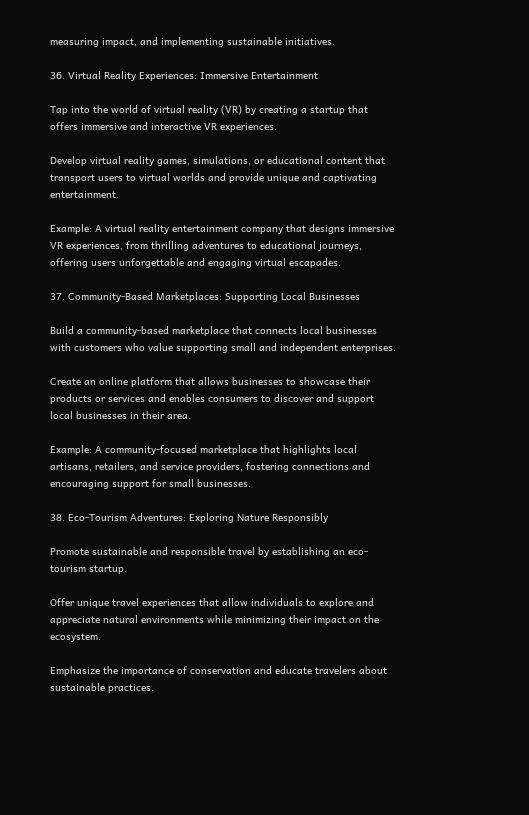measuring impact, and implementing sustainable initiatives.

36. Virtual Reality Experiences: Immersive Entertainment

Tap into the world of virtual reality (VR) by creating a startup that offers immersive and interactive VR experiences.

Develop virtual reality games, simulations, or educational content that transport users to virtual worlds and provide unique and captivating entertainment.

Example: A virtual reality entertainment company that designs immersive VR experiences, from thrilling adventures to educational journeys, offering users unforgettable and engaging virtual escapades.

37. Community-Based Marketplaces: Supporting Local Businesses

Build a community-based marketplace that connects local businesses with customers who value supporting small and independent enterprises.

Create an online platform that allows businesses to showcase their products or services and enables consumers to discover and support local businesses in their area.

Example: A community-focused marketplace that highlights local artisans, retailers, and service providers, fostering connections and encouraging support for small businesses.

38. Eco-Tourism Adventures: Exploring Nature Responsibly

Promote sustainable and responsible travel by establishing an eco-tourism startup.

Offer unique travel experiences that allow individuals to explore and appreciate natural environments while minimizing their impact on the ecosystem.

Emphasize the importance of conservation and educate travelers about sustainable practices.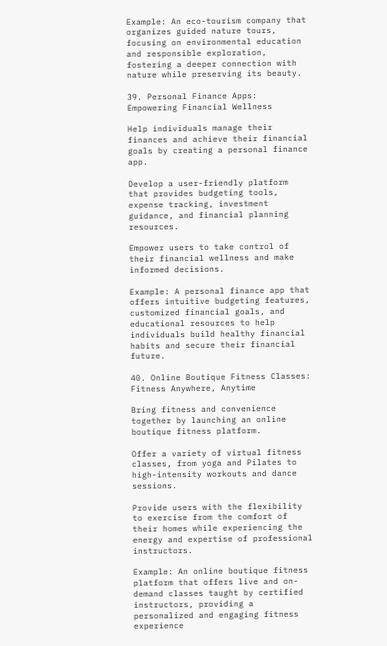Example: An eco-tourism company that organizes guided nature tours, focusing on environmental education and responsible exploration, fostering a deeper connection with nature while preserving its beauty.

39. Personal Finance Apps: Empowering Financial Wellness

Help individuals manage their finances and achieve their financial goals by creating a personal finance app.

Develop a user-friendly platform that provides budgeting tools, expense tracking, investment guidance, and financial planning resources.

Empower users to take control of their financial wellness and make informed decisions.

Example: A personal finance app that offers intuitive budgeting features, customized financial goals, and educational resources to help individuals build healthy financial habits and secure their financial future.

40. Online Boutique Fitness Classes: Fitness Anywhere, Anytime

Bring fitness and convenience together by launching an online boutique fitness platform.

Offer a variety of virtual fitness classes, from yoga and Pilates to high-intensity workouts and dance sessions.

Provide users with the flexibility to exercise from the comfort of their homes while experiencing the energy and expertise of professional instructors.

Example: An online boutique fitness platform that offers live and on-demand classes taught by certified instructors, providing a personalized and engaging fitness experience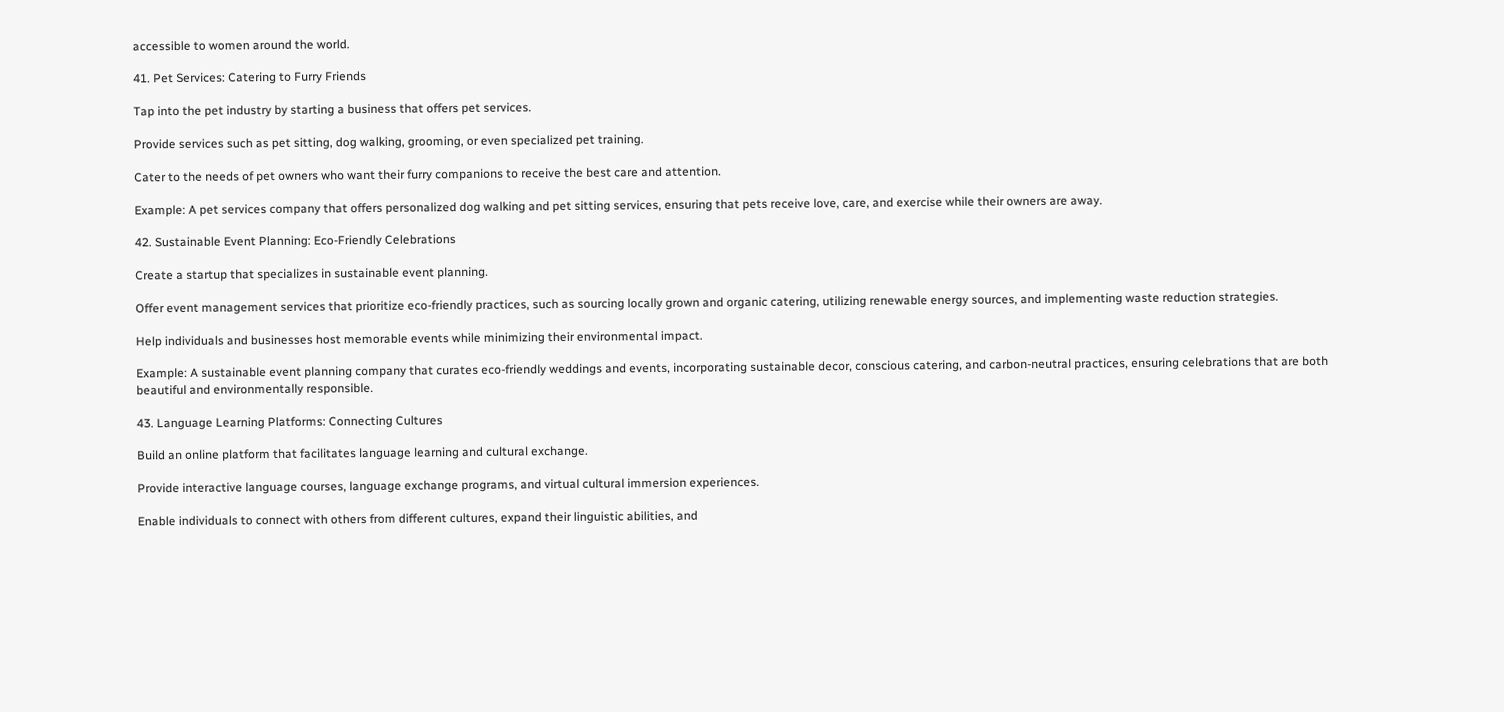accessible to women around the world.

41. Pet Services: Catering to Furry Friends

Tap into the pet industry by starting a business that offers pet services.

Provide services such as pet sitting, dog walking, grooming, or even specialized pet training.

Cater to the needs of pet owners who want their furry companions to receive the best care and attention.

Example: A pet services company that offers personalized dog walking and pet sitting services, ensuring that pets receive love, care, and exercise while their owners are away.

42. Sustainable Event Planning: Eco-Friendly Celebrations

Create a startup that specializes in sustainable event planning.

Offer event management services that prioritize eco-friendly practices, such as sourcing locally grown and organic catering, utilizing renewable energy sources, and implementing waste reduction strategies.

Help individuals and businesses host memorable events while minimizing their environmental impact.

Example: A sustainable event planning company that curates eco-friendly weddings and events, incorporating sustainable decor, conscious catering, and carbon-neutral practices, ensuring celebrations that are both beautiful and environmentally responsible.

43. Language Learning Platforms: Connecting Cultures

Build an online platform that facilitates language learning and cultural exchange.

Provide interactive language courses, language exchange programs, and virtual cultural immersion experiences.

Enable individuals to connect with others from different cultures, expand their linguistic abilities, and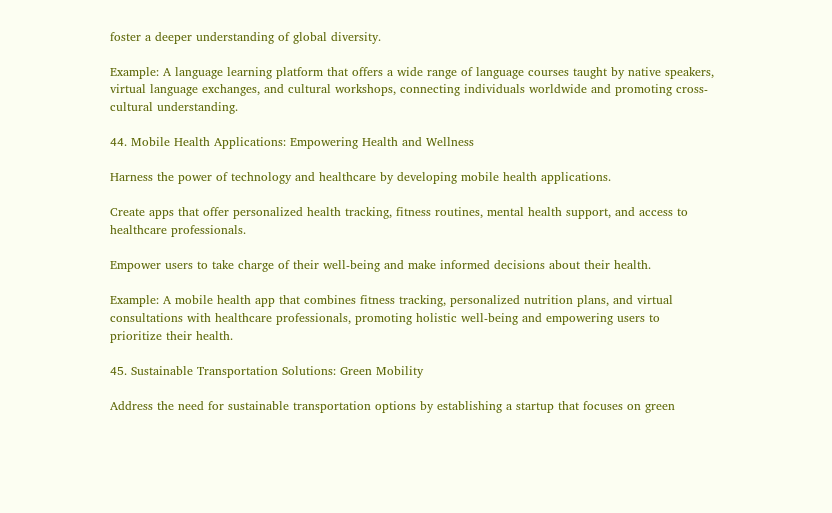foster a deeper understanding of global diversity.

Example: A language learning platform that offers a wide range of language courses taught by native speakers, virtual language exchanges, and cultural workshops, connecting individuals worldwide and promoting cross-cultural understanding.

44. Mobile Health Applications: Empowering Health and Wellness

Harness the power of technology and healthcare by developing mobile health applications.

Create apps that offer personalized health tracking, fitness routines, mental health support, and access to healthcare professionals.

Empower users to take charge of their well-being and make informed decisions about their health.

Example: A mobile health app that combines fitness tracking, personalized nutrition plans, and virtual consultations with healthcare professionals, promoting holistic well-being and empowering users to prioritize their health.

45. Sustainable Transportation Solutions: Green Mobility

Address the need for sustainable transportation options by establishing a startup that focuses on green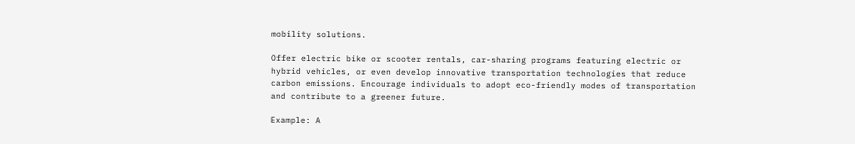mobility solutions.

Offer electric bike or scooter rentals, car-sharing programs featuring electric or hybrid vehicles, or even develop innovative transportation technologies that reduce carbon emissions. Encourage individuals to adopt eco-friendly modes of transportation and contribute to a greener future.

Example: A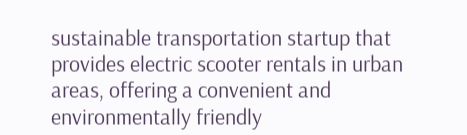sustainable transportation startup that provides electric scooter rentals in urban areas, offering a convenient and environmentally friendly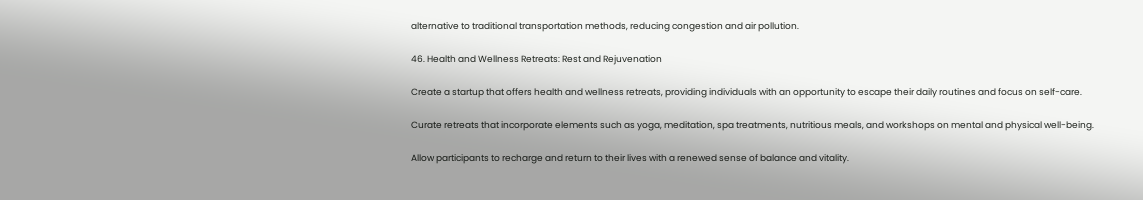alternative to traditional transportation methods, reducing congestion and air pollution.

46. Health and Wellness Retreats: Rest and Rejuvenation

Create a startup that offers health and wellness retreats, providing individuals with an opportunity to escape their daily routines and focus on self-care.

Curate retreats that incorporate elements such as yoga, meditation, spa treatments, nutritious meals, and workshops on mental and physical well-being.

Allow participants to recharge and return to their lives with a renewed sense of balance and vitality.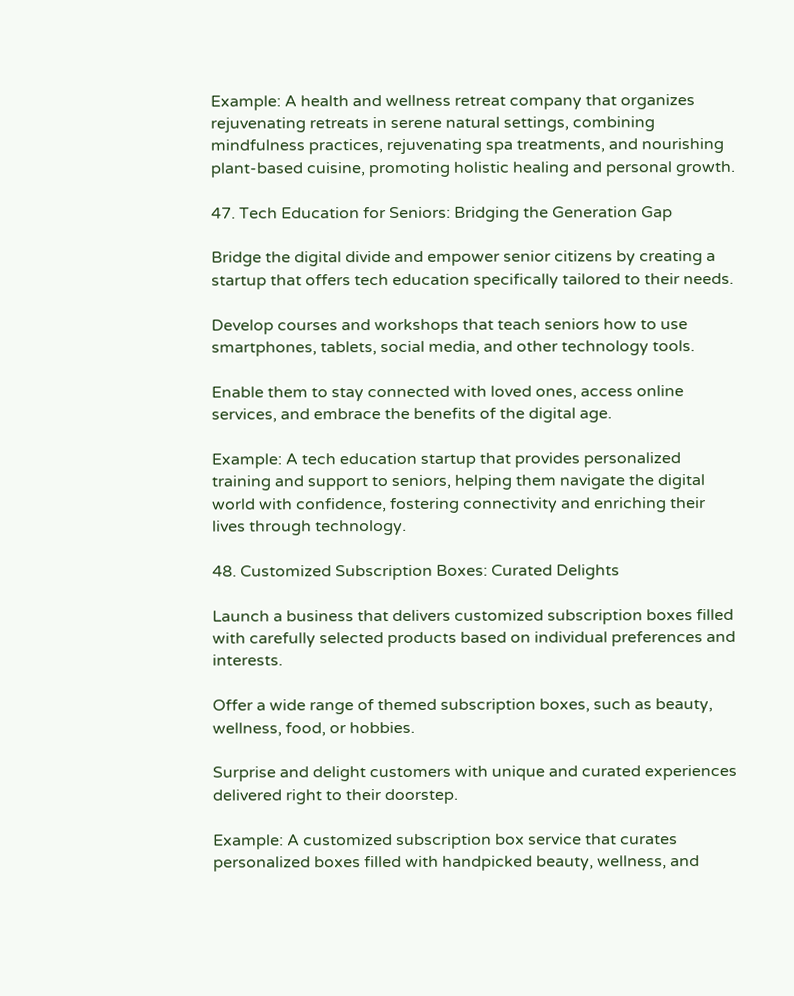Example: A health and wellness retreat company that organizes rejuvenating retreats in serene natural settings, combining mindfulness practices, rejuvenating spa treatments, and nourishing plant-based cuisine, promoting holistic healing and personal growth.

47. Tech Education for Seniors: Bridging the Generation Gap

Bridge the digital divide and empower senior citizens by creating a startup that offers tech education specifically tailored to their needs.

Develop courses and workshops that teach seniors how to use smartphones, tablets, social media, and other technology tools.

Enable them to stay connected with loved ones, access online services, and embrace the benefits of the digital age.

Example: A tech education startup that provides personalized training and support to seniors, helping them navigate the digital world with confidence, fostering connectivity and enriching their lives through technology.

48. Customized Subscription Boxes: Curated Delights

Launch a business that delivers customized subscription boxes filled with carefully selected products based on individual preferences and interests.

Offer a wide range of themed subscription boxes, such as beauty, wellness, food, or hobbies.

Surprise and delight customers with unique and curated experiences delivered right to their doorstep.

Example: A customized subscription box service that curates personalized boxes filled with handpicked beauty, wellness, and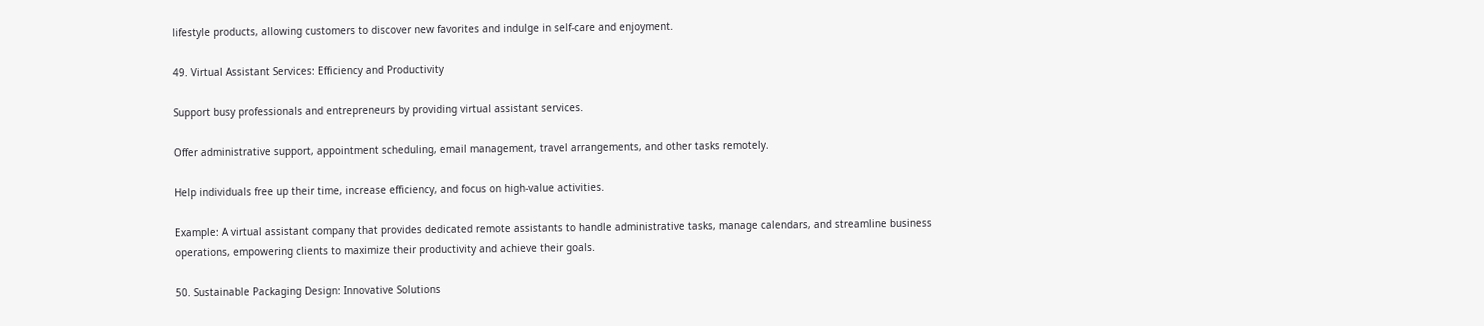lifestyle products, allowing customers to discover new favorites and indulge in self-care and enjoyment.

49. Virtual Assistant Services: Efficiency and Productivity

Support busy professionals and entrepreneurs by providing virtual assistant services.

Offer administrative support, appointment scheduling, email management, travel arrangements, and other tasks remotely.

Help individuals free up their time, increase efficiency, and focus on high-value activities.

Example: A virtual assistant company that provides dedicated remote assistants to handle administrative tasks, manage calendars, and streamline business operations, empowering clients to maximize their productivity and achieve their goals.

50. Sustainable Packaging Design: Innovative Solutions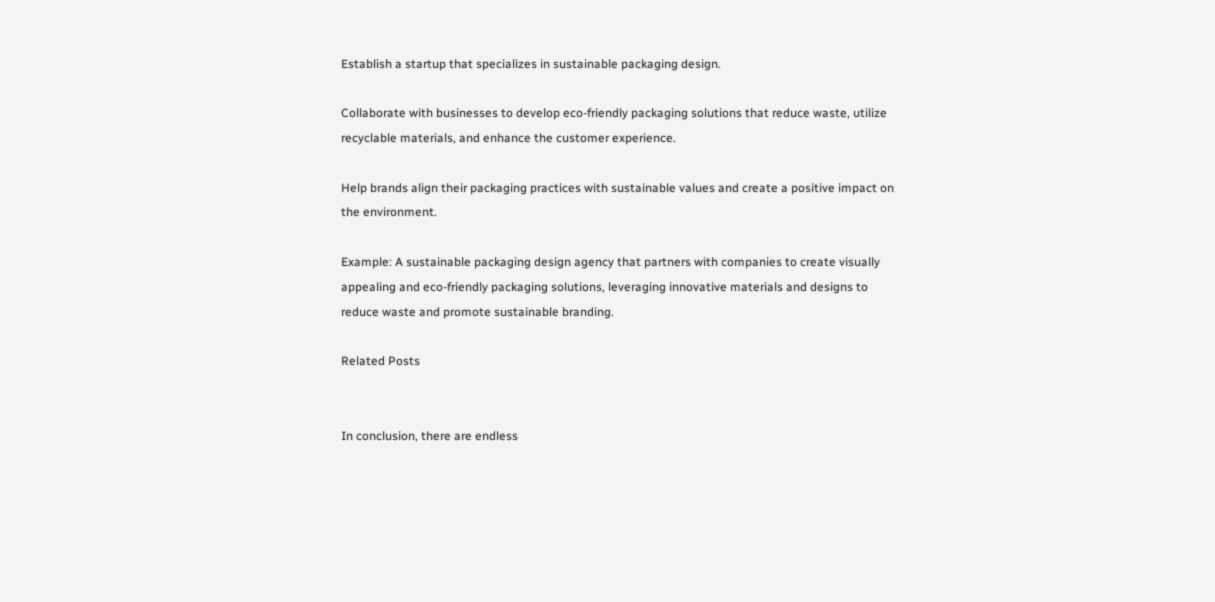Establish a startup that specializes in sustainable packaging design.

Collaborate with businesses to develop eco-friendly packaging solutions that reduce waste, utilize recyclable materials, and enhance the customer experience.

Help brands align their packaging practices with sustainable values and create a positive impact on the environment.

Example: A sustainable packaging design agency that partners with companies to create visually appealing and eco-friendly packaging solutions, leveraging innovative materials and designs to reduce waste and promote sustainable branding.

Related Posts


In conclusion, there are endless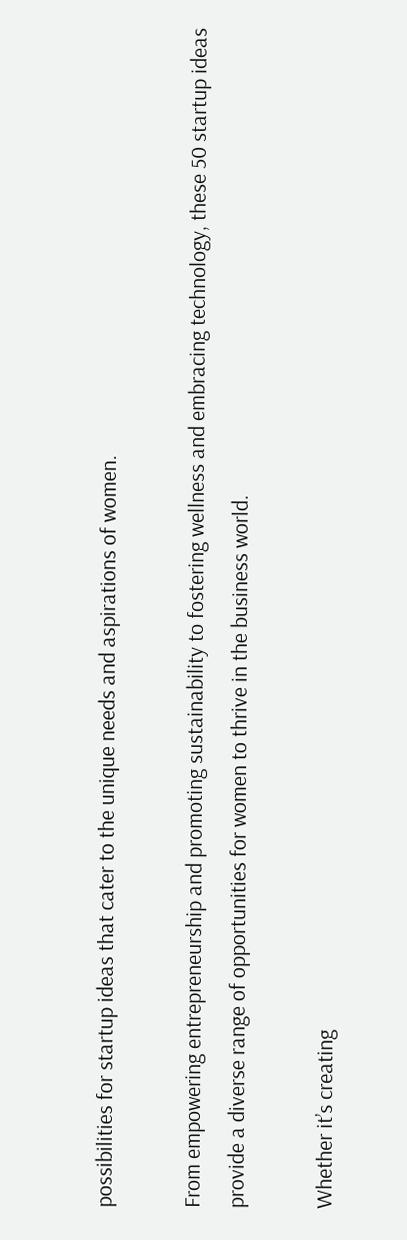possibilities for startup ideas that cater to the unique needs and aspirations of women.

From empowering entrepreneurship and promoting sustainability to fostering wellness and embracing technology, these 50 startup ideas provide a diverse range of opportunities for women to thrive in the business world.

Whether it’s creating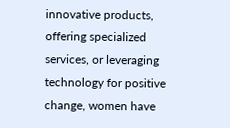innovative products, offering specialized services, or leveraging technology for positive change, women have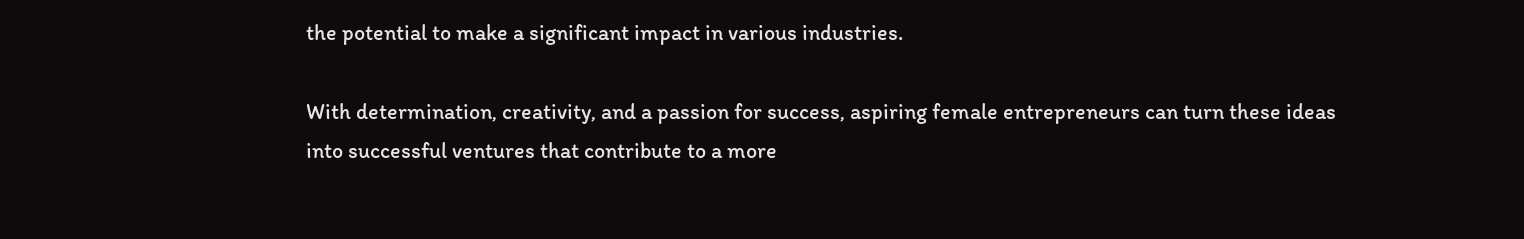the potential to make a significant impact in various industries.

With determination, creativity, and a passion for success, aspiring female entrepreneurs can turn these ideas into successful ventures that contribute to a more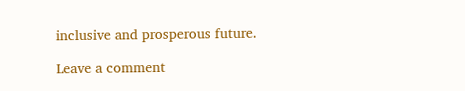inclusive and prosperous future.

Leave a comment